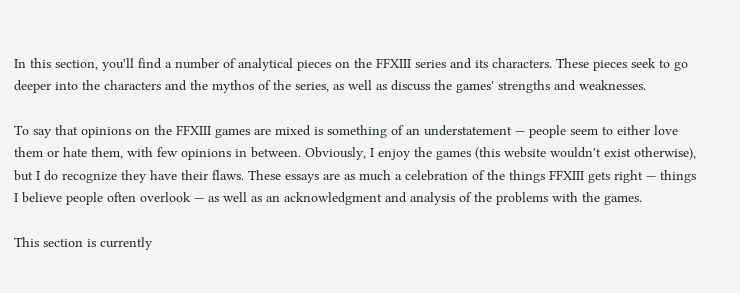In this section, you'll find a number of analytical pieces on the FFXIII series and its characters. These pieces seek to go deeper into the characters and the mythos of the series, as well as discuss the games' strengths and weaknesses.

To say that opinions on the FFXIII games are mixed is something of an understatement — people seem to either love them or hate them, with few opinions in between. Obviously, I enjoy the games (this website wouldn't exist otherwise), but I do recognize they have their flaws. These essays are as much a celebration of the things FFXIII gets right — things I believe people often overlook — as well as an acknowledgment and analysis of the problems with the games.

This section is currently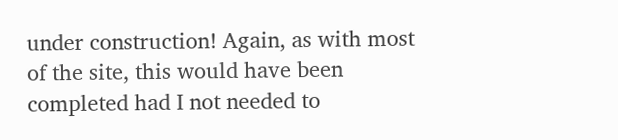under construction! Again, as with most of the site, this would have been completed had I not needed to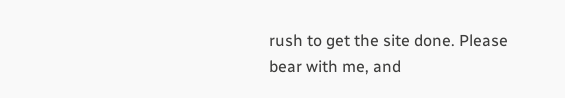rush to get the site done. Please bear with me, and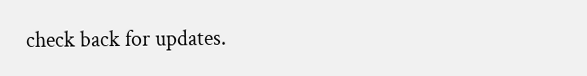check back for updates.